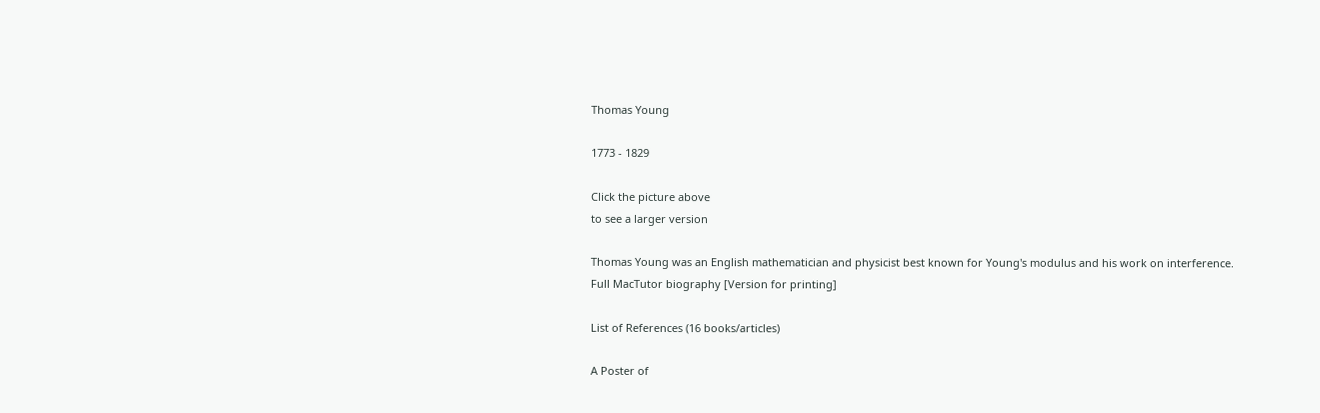Thomas Young

1773 - 1829

Click the picture above
to see a larger version

Thomas Young was an English mathematician and physicist best known for Young's modulus and his work on interference.
Full MacTutor biography [Version for printing]

List of References (16 books/articles)

A Poster of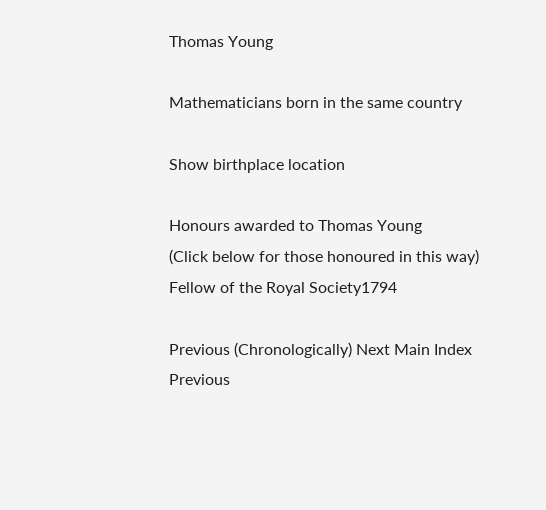Thomas Young

Mathematicians born in the same country

Show birthplace location

Honours awarded to Thomas Young
(Click below for those honoured in this way)
Fellow of the Royal Society1794

Previous (Chronologically) Next Main Index
Previous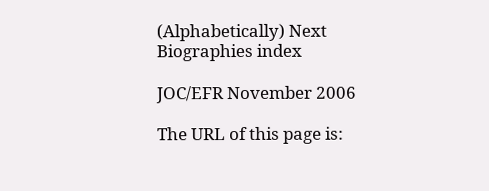(Alphabetically) Next Biographies index

JOC/EFR November 2006

The URL of this page is: